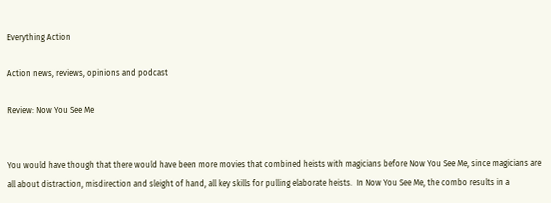Everything Action

Action news, reviews, opinions and podcast

Review: Now You See Me


You would have though that there would have been more movies that combined heists with magicians before Now You See Me, since magicians are all about distraction, misdirection and sleight of hand, all key skills for pulling elaborate heists.  In Now You See Me, the combo results in a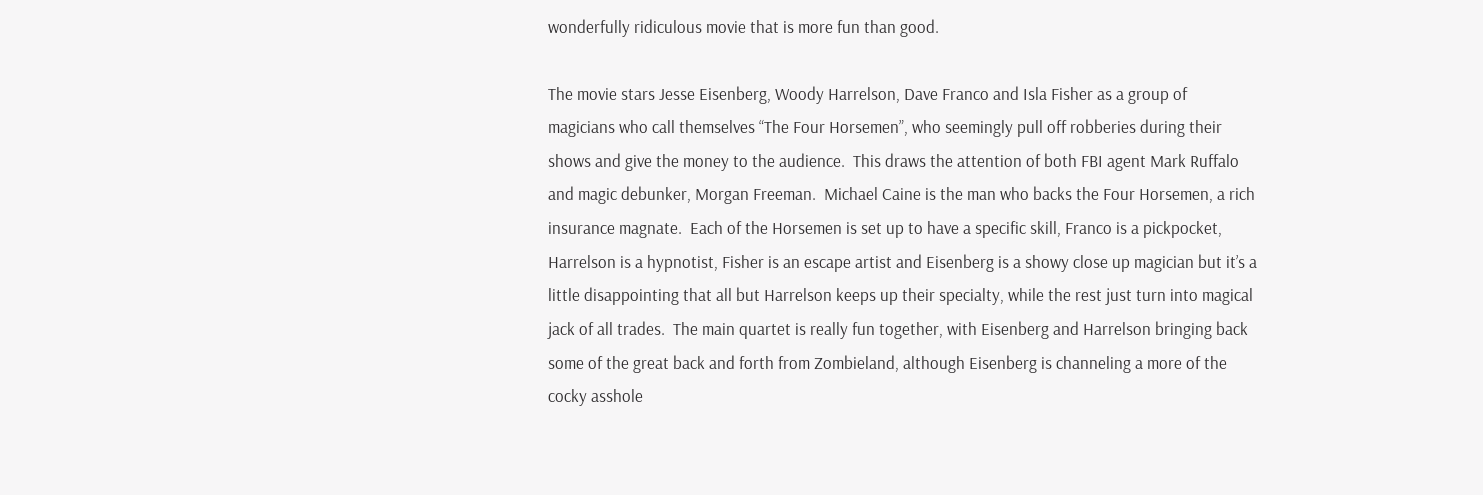wonderfully ridiculous movie that is more fun than good.

The movie stars Jesse Eisenberg, Woody Harrelson, Dave Franco and Isla Fisher as a group of magicians who call themselves “The Four Horsemen”, who seemingly pull off robberies during their shows and give the money to the audience.  This draws the attention of both FBI agent Mark Ruffalo and magic debunker, Morgan Freeman.  Michael Caine is the man who backs the Four Horsemen, a rich insurance magnate.  Each of the Horsemen is set up to have a specific skill, Franco is a pickpocket, Harrelson is a hypnotist, Fisher is an escape artist and Eisenberg is a showy close up magician but it’s a little disappointing that all but Harrelson keeps up their specialty, while the rest just turn into magical jack of all trades.  The main quartet is really fun together, with Eisenberg and Harrelson bringing back some of the great back and forth from Zombieland, although Eisenberg is channeling a more of the cocky asshole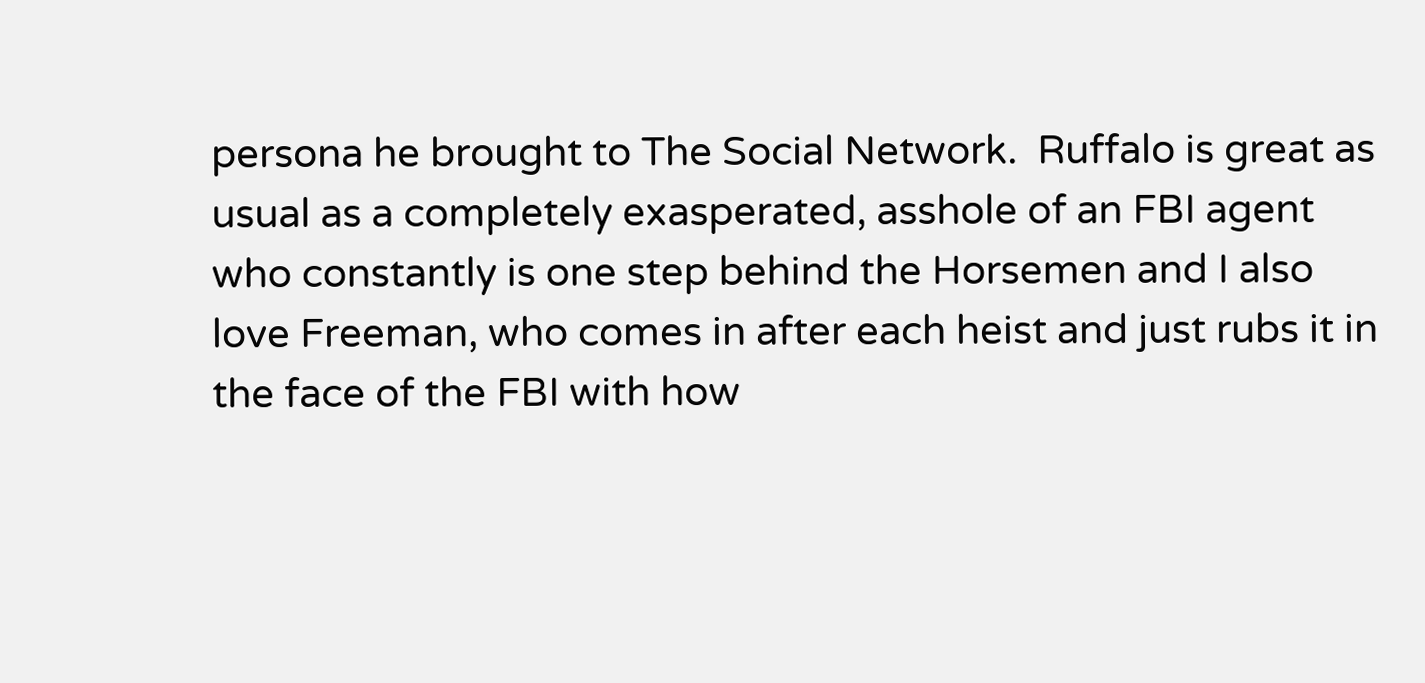persona he brought to The Social Network.  Ruffalo is great as usual as a completely exasperated, asshole of an FBI agent who constantly is one step behind the Horsemen and I also love Freeman, who comes in after each heist and just rubs it in the face of the FBI with how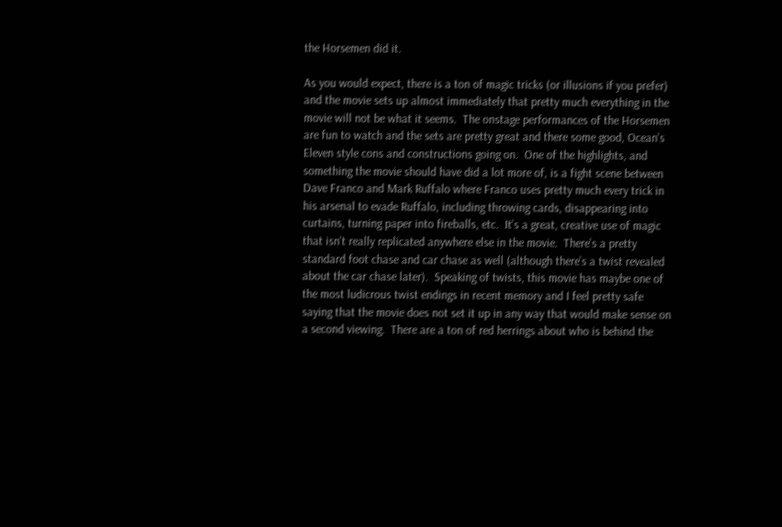the Horsemen did it.

As you would expect, there is a ton of magic tricks (or illusions if you prefer) and the movie sets up almost immediately that pretty much everything in the movie will not be what it seems.  The onstage performances of the Horsemen are fun to watch and the sets are pretty great and there some good, Ocean’s Eleven style cons and constructions going on.  One of the highlights, and something the movie should have did a lot more of, is a fight scene between Dave Franco and Mark Ruffalo where Franco uses pretty much every trick in his arsenal to evade Ruffalo, including throwing cards, disappearing into curtains, turning paper into fireballs, etc.  It’s a great, creative use of magic that isn’t really replicated anywhere else in the movie.  There’s a pretty standard foot chase and car chase as well (although there’s a twist revealed about the car chase later).  Speaking of twists, this movie has maybe one of the most ludicrous twist endings in recent memory and I feel pretty safe saying that the movie does not set it up in any way that would make sense on a second viewing.  There are a ton of red herrings about who is behind the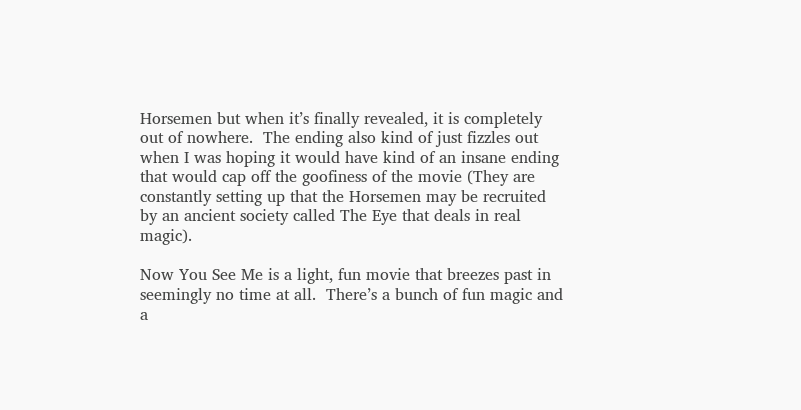Horsemen but when it’s finally revealed, it is completely out of nowhere.  The ending also kind of just fizzles out when I was hoping it would have kind of an insane ending that would cap off the goofiness of the movie (They are constantly setting up that the Horsemen may be recruited by an ancient society called The Eye that deals in real magic).

Now You See Me is a light, fun movie that breezes past in seemingly no time at all.  There’s a bunch of fun magic and a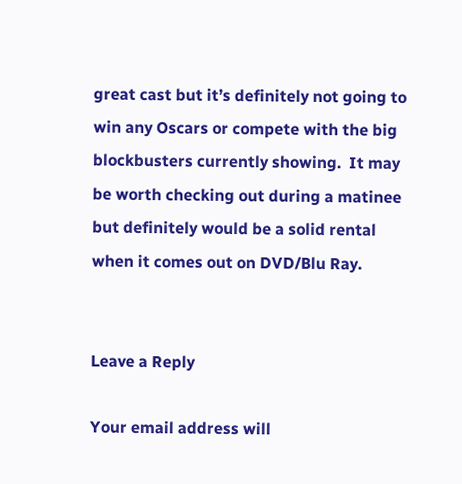great cast but it’s definitely not going to win any Oscars or compete with the big blockbusters currently showing.  It may be worth checking out during a matinee but definitely would be a solid rental when it comes out on DVD/Blu Ray.


Leave a Reply

Your email address will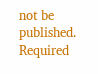not be published. Required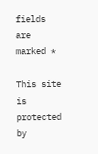fields are marked *

This site is protected by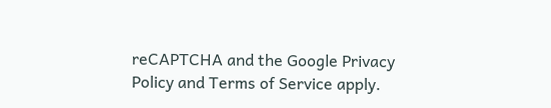reCAPTCHA and the Google Privacy Policy and Terms of Service apply.